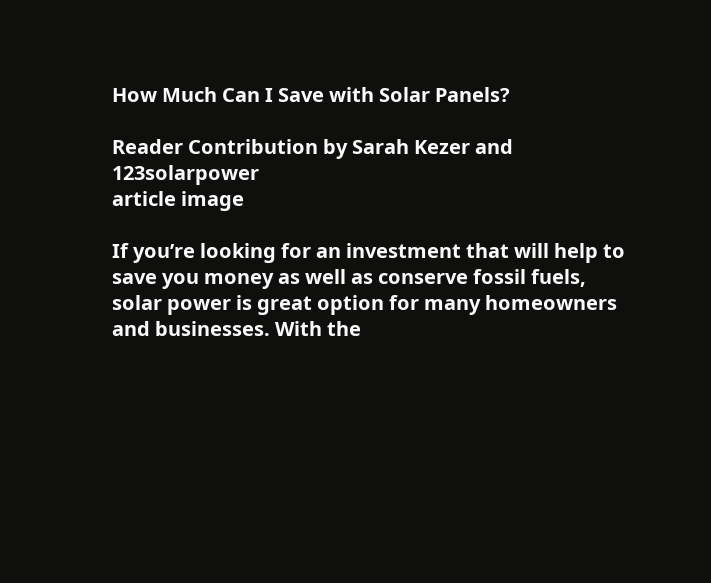How Much Can I Save with Solar Panels?

Reader Contribution by Sarah Kezer and 123solarpower
article image

If you’re looking for an investment that will help to save you money as well as conserve fossil fuels, solar power is great option for many homeowners and businesses. With the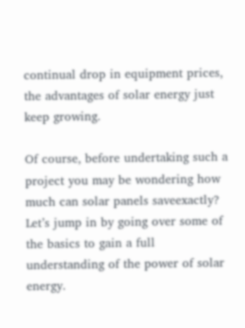continual drop in equipment prices, the advantages of solar energy just keep growing.

Of course, before undertaking such a project you may be wondering how much can solar panels saveexactly? Let’s jump in by going over some of the basics to gain a full understanding of the power of solar energy.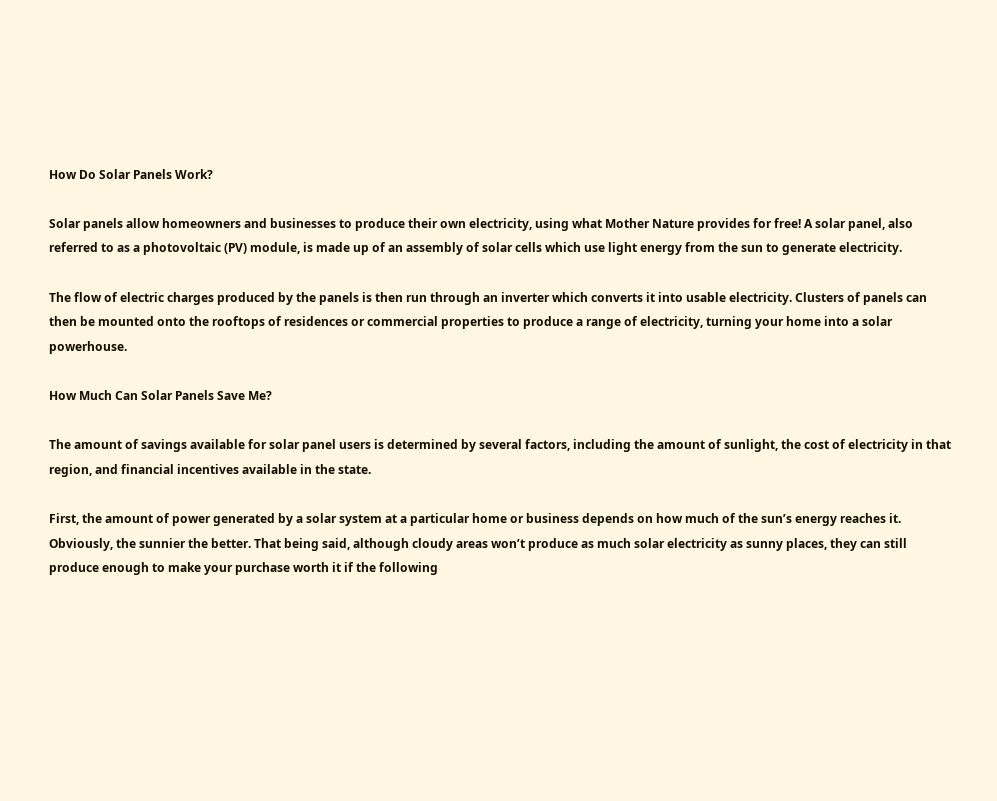How Do Solar Panels Work?

Solar panels allow homeowners and businesses to produce their own electricity, using what Mother Nature provides for free! A solar panel, also referred to as a photovoltaic (PV) module, is made up of an assembly of solar cells which use light energy from the sun to generate electricity.

The flow of electric charges produced by the panels is then run through an inverter which converts it into usable electricity. Clusters of panels can then be mounted onto the rooftops of residences or commercial properties to produce a range of electricity, turning your home into a solar powerhouse.

How Much Can Solar Panels Save Me?

The amount of savings available for solar panel users is determined by several factors, including the amount of sunlight, the cost of electricity in that region, and financial incentives available in the state.

First, the amount of power generated by a solar system at a particular home or business depends on how much of the sun’s energy reaches it. Obviously, the sunnier the better. That being said, although cloudy areas won’t produce as much solar electricity as sunny places, they can still produce enough to make your purchase worth it if the following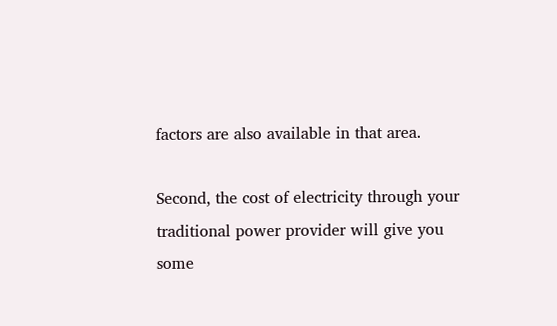factors are also available in that area.

Second, the cost of electricity through your traditional power provider will give you some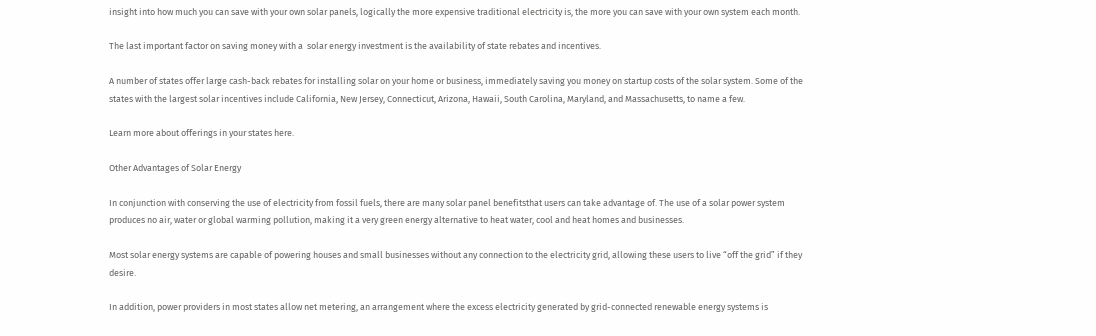insight into how much you can save with your own solar panels, logically the more expensive traditional electricity is, the more you can save with your own system each month.

The last important factor on saving money with a  solar energy investment is the availability of state rebates and incentives.

A number of states offer large cash-back rebates for installing solar on your home or business, immediately saving you money on startup costs of the solar system. Some of the states with the largest solar incentives include California, New Jersey, Connecticut, Arizona, Hawaii, South Carolina, Maryland, and Massachusetts, to name a few.

Learn more about offerings in your states here.

Other Advantages of Solar Energy

In conjunction with conserving the use of electricity from fossil fuels, there are many solar panel benefitsthat users can take advantage of. The use of a solar power system produces no air, water or global warming pollution, making it a very green energy alternative to heat water, cool and heat homes and businesses.

Most solar energy systems are capable of powering houses and small businesses without any connection to the electricity grid, allowing these users to live “off the grid” if they desire.

In addition, power providers in most states allow net metering, an arrangement where the excess electricity generated by grid-connected renewable energy systems is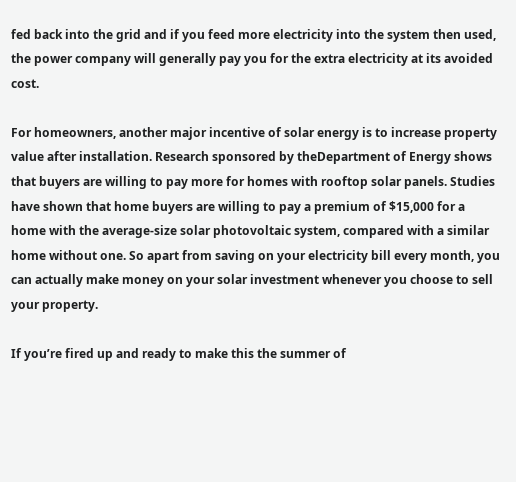fed back into the grid and if you feed more electricity into the system then used, the power company will generally pay you for the extra electricity at its avoided cost.

For homeowners, another major incentive of solar energy is to increase property value after installation. Research sponsored by theDepartment of Energy shows that buyers are willing to pay more for homes with rooftop solar panels. Studies have shown that home buyers are willing to pay a premium of $15,000 for a home with the average-size solar photovoltaic system, compared with a similar home without one. So apart from saving on your electricity bill every month, you can actually make money on your solar investment whenever you choose to sell your property.

If you’re fired up and ready to make this the summer of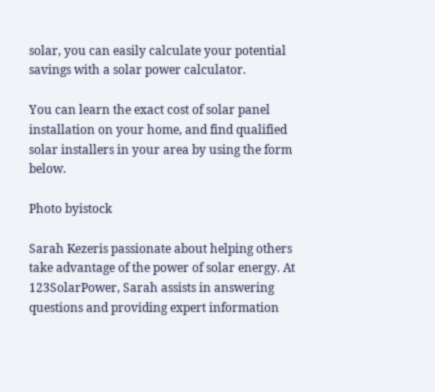solar, you can easily calculate your potential savings with a solar power calculator.

You can learn the exact cost of solar panel installation on your home, and find qualified solar installers in your area by using the form below.

Photo byistock

Sarah Kezeris passionate about helping others take advantage of the power of solar energy. At 123SolarPower, Sarah assists in answering questions and providing expert information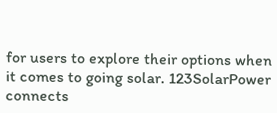for users to explore their options when it comes to going solar. 123SolarPower connects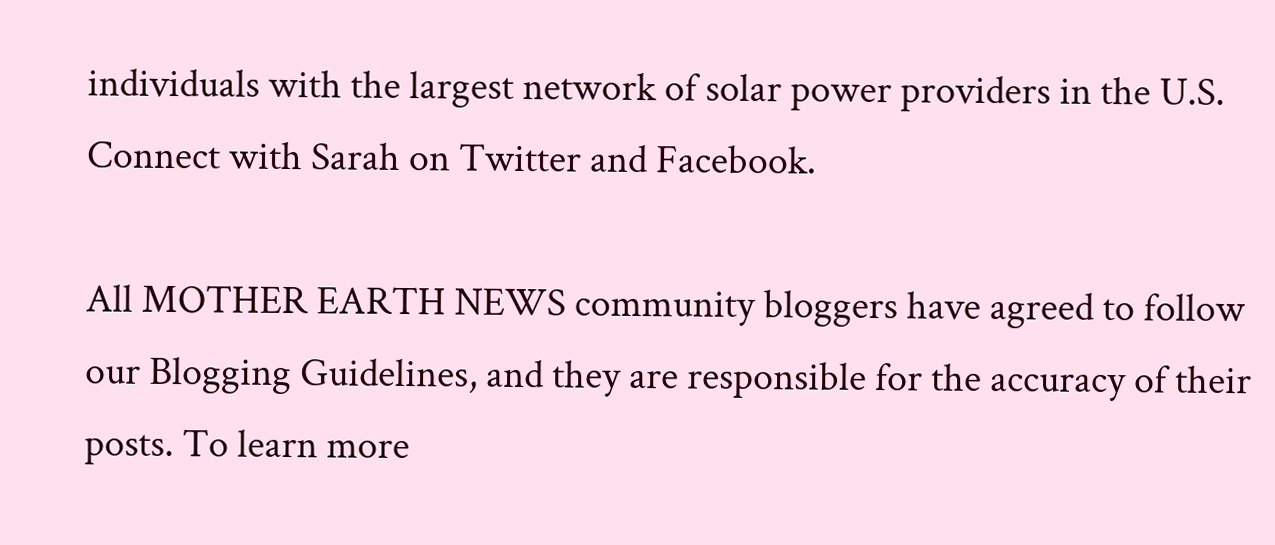individuals with the largest network of solar power providers in the U.S. Connect with Sarah on Twitter and Facebook.

All MOTHER EARTH NEWS community bloggers have agreed to follow our Blogging Guidelines, and they are responsible for the accuracy of their posts. To learn more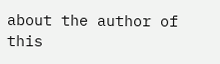about the author of this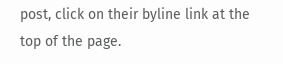post, click on their byline link at the top of the page.